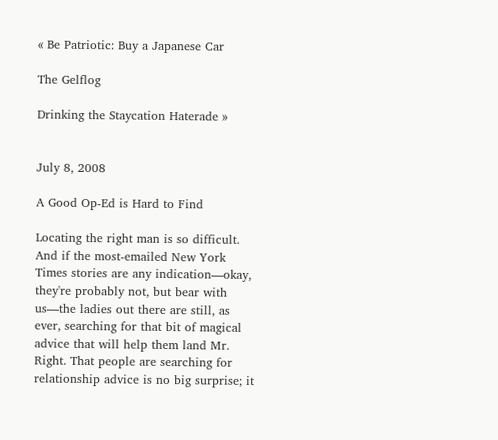« Be Patriotic: Buy a Japanese Car

The Gelflog

Drinking the Staycation Haterade »


July 8, 2008

A Good Op-Ed is Hard to Find

Locating the right man is so difficult. And if the most-emailed New York Times stories are any indication—okay, they're probably not, but bear with us—the ladies out there are still, as ever, searching for that bit of magical advice that will help them land Mr. Right. That people are searching for relationship advice is no big surprise; it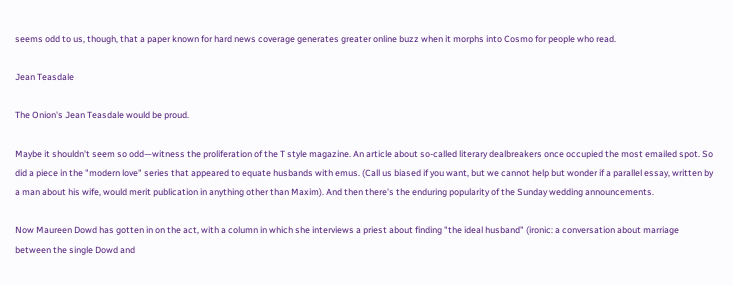seems odd to us, though, that a paper known for hard news coverage generates greater online buzz when it morphs into Cosmo for people who read.

Jean Teasdale

The Onion's Jean Teasdale would be proud.

Maybe it shouldn't seem so odd—witness the proliferation of the T style magazine. An article about so-called literary dealbreakers once occupied the most emailed spot. So did a piece in the "modern love" series that appeared to equate husbands with emus. (Call us biased if you want, but we cannot help but wonder if a parallel essay, written by a man about his wife, would merit publication in anything other than Maxim). And then there's the enduring popularity of the Sunday wedding announcements.

Now Maureen Dowd has gotten in on the act, with a column in which she interviews a priest about finding "the ideal husband" (ironic: a conversation about marriage between the single Dowd and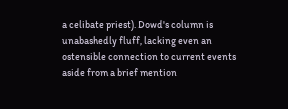a celibate priest). Dowd's column is unabashedly fluff, lacking even an ostensible connection to current events aside from a brief mention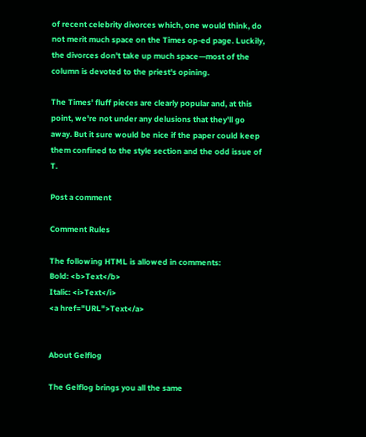of recent celebrity divorces which, one would think, do not merit much space on the Times op-ed page. Luckily, the divorces don't take up much space—most of the column is devoted to the priest's opining.

The Times' fluff pieces are clearly popular and, at this point, we're not under any delusions that they'll go away. But it sure would be nice if the paper could keep them confined to the style section and the odd issue of T.

Post a comment

Comment Rules

The following HTML is allowed in comments:
Bold: <b>Text</b>
Italic: <i>Text</i>
<a href="URL">Text</a>


About Gelflog

The Gelflog brings you all the same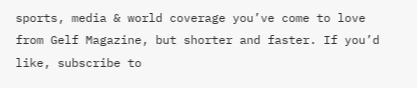sports, media & world coverage you’ve come to love from Gelf Magazine, but shorter and faster. If you’d like, subscribe to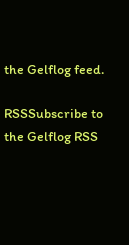the Gelflog feed.

RSSSubscribe to the Gelflog RSS